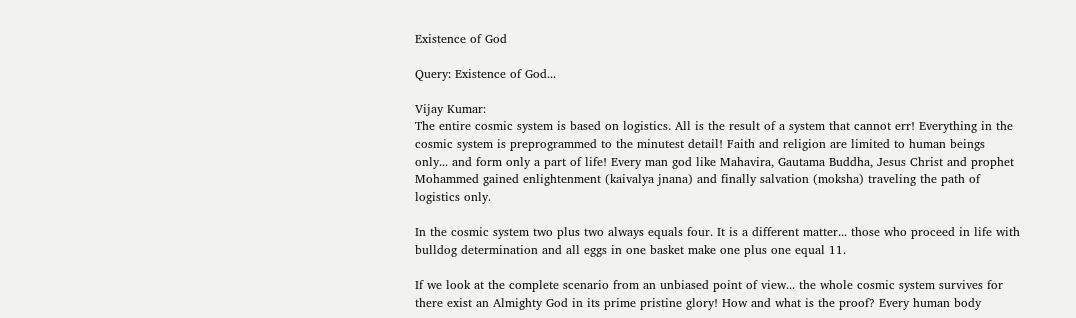Existence of God

Query: Existence of God...

Vijay Kumar:
The entire cosmic system is based on logistics. All is the result of a system that cannot err! Everything in the cosmic system is preprogrammed to the minutest detail! Faith and religion are limited to human beings only... and form only a part of life! Every man god like Mahavira, Gautama Buddha, Jesus Christ and prophet Mohammed gained enlightenment (kaivalya jnana) and finally salvation (moksha) traveling the path of logistics only.

In the cosmic system two plus two always equals four. It is a different matter... those who proceed in life with bulldog determination and all eggs in one basket make one plus one equal 11.

If we look at the complete scenario from an unbiased point of view... the whole cosmic system survives for there exist an Almighty God in its prime pristine glory! How and what is the proof? Every human body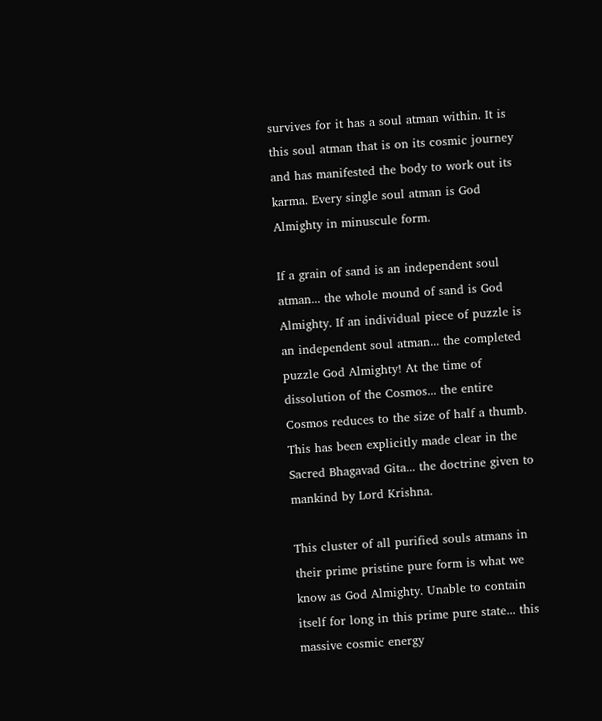survives for it has a soul atman within. It is this soul atman that is on its cosmic journey and has manifested the body to work out its karma. Every single soul atman is God Almighty in minuscule form.

If a grain of sand is an independent soul atman... the whole mound of sand is God Almighty. If an individual piece of puzzle is an independent soul atman... the completed puzzle God Almighty! At the time of dissolution of the Cosmos... the entire Cosmos reduces to the size of half a thumb. This has been explicitly made clear in the Sacred Bhagavad Gita... the doctrine given to mankind by Lord Krishna.

This cluster of all purified souls atmans in their prime pristine pure form is what we know as God Almighty. Unable to contain itself for long in this prime pure state... this massive cosmic energy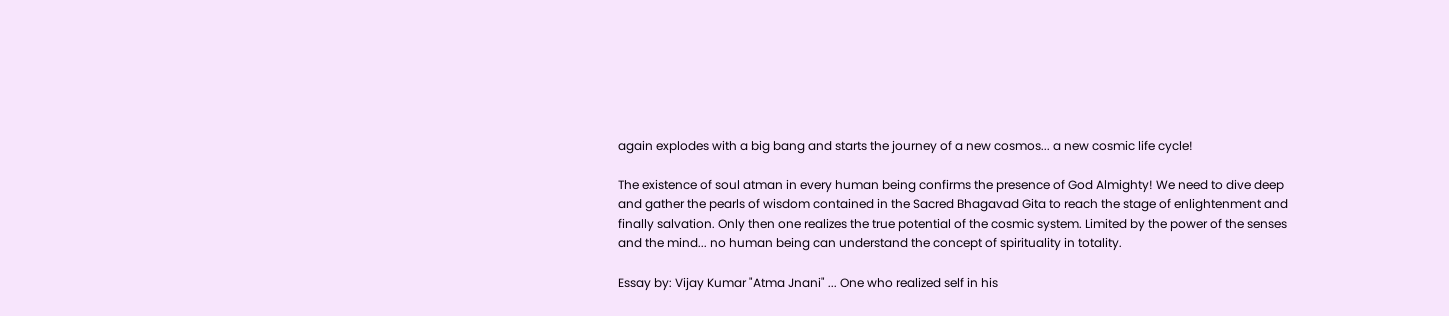again explodes with a big bang and starts the journey of a new cosmos... a new cosmic life cycle!

The existence of soul atman in every human being confirms the presence of God Almighty! We need to dive deep and gather the pearls of wisdom contained in the Sacred Bhagavad Gita to reach the stage of enlightenment and finally salvation. Only then one realizes the true potential of the cosmic system. Limited by the power of the senses and the mind... no human being can understand the concept of spirituality in totality.

Essay by: Vijay Kumar "Atma Jnani" ... One who realized self in his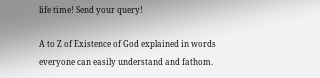life time! Send your query!

A to Z of Existence of God explained in words everyone can easily understand and fathom.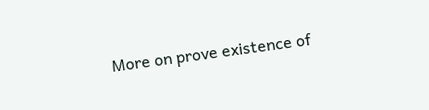More on prove existence of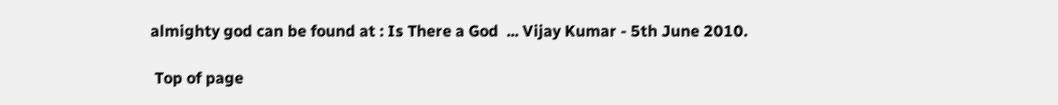almighty god can be found at : Is There a God  ... Vijay Kumar - 5th June 2010.

 Top of page